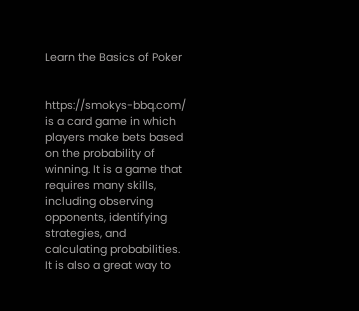Learn the Basics of Poker


https://smokys-bbq.com/ is a card game in which players make bets based on the probability of winning. It is a game that requires many skills, including observing opponents, identifying strategies, and calculating probabilities. It is also a great way to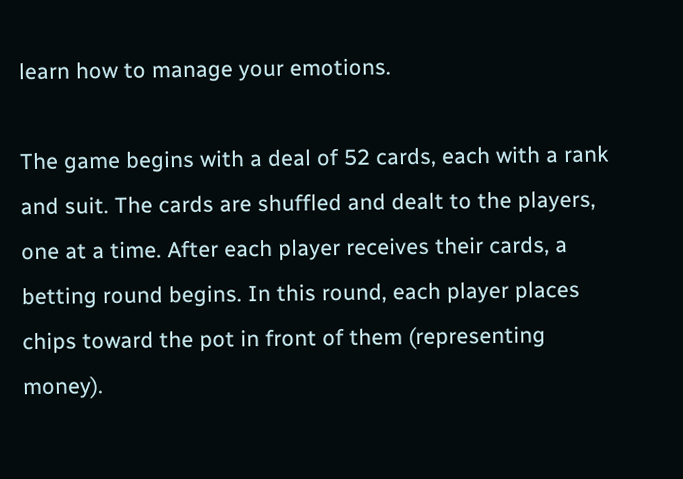learn how to manage your emotions.

The game begins with a deal of 52 cards, each with a rank and suit. The cards are shuffled and dealt to the players, one at a time. After each player receives their cards, a betting round begins. In this round, each player places chips toward the pot in front of them (representing money).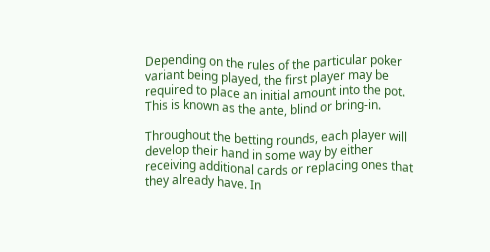Depending on the rules of the particular poker variant being played, the first player may be required to place an initial amount into the pot. This is known as the ante, blind or bring-in.

Throughout the betting rounds, each player will develop their hand in some way by either receiving additional cards or replacing ones that they already have. In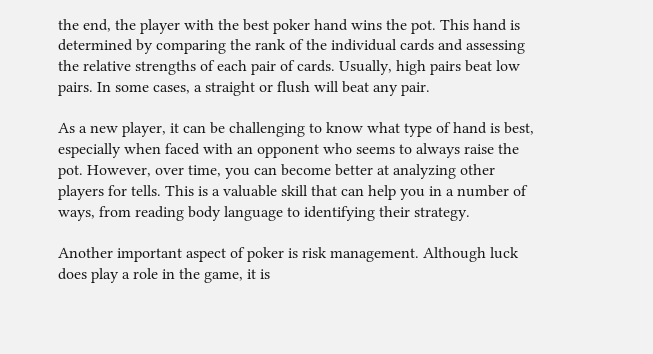the end, the player with the best poker hand wins the pot. This hand is determined by comparing the rank of the individual cards and assessing the relative strengths of each pair of cards. Usually, high pairs beat low pairs. In some cases, a straight or flush will beat any pair.

As a new player, it can be challenging to know what type of hand is best, especially when faced with an opponent who seems to always raise the pot. However, over time, you can become better at analyzing other players for tells. This is a valuable skill that can help you in a number of ways, from reading body language to identifying their strategy.

Another important aspect of poker is risk management. Although luck does play a role in the game, it is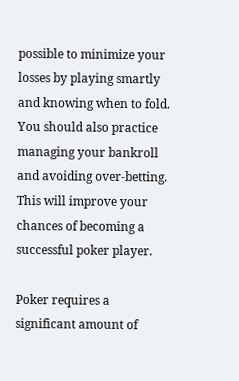possible to minimize your losses by playing smartly and knowing when to fold. You should also practice managing your bankroll and avoiding over-betting. This will improve your chances of becoming a successful poker player.

Poker requires a significant amount of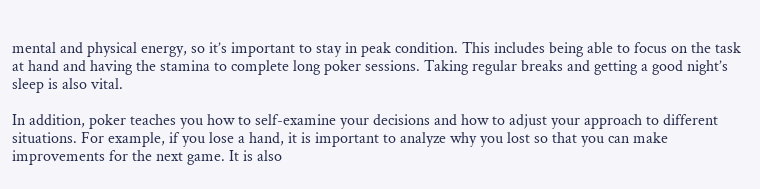mental and physical energy, so it’s important to stay in peak condition. This includes being able to focus on the task at hand and having the stamina to complete long poker sessions. Taking regular breaks and getting a good night’s sleep is also vital.

In addition, poker teaches you how to self-examine your decisions and how to adjust your approach to different situations. For example, if you lose a hand, it is important to analyze why you lost so that you can make improvements for the next game. It is also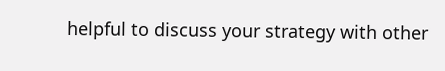helpful to discuss your strategy with other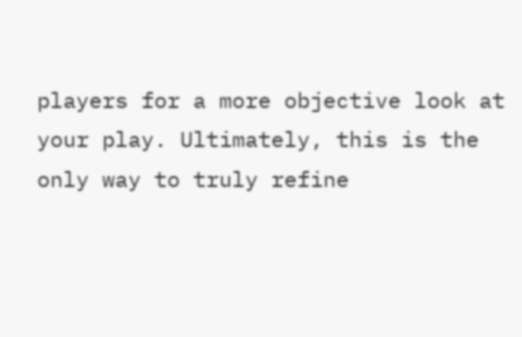players for a more objective look at your play. Ultimately, this is the only way to truly refine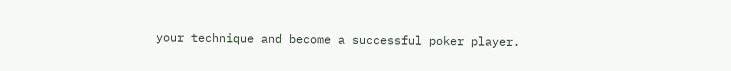your technique and become a successful poker player.